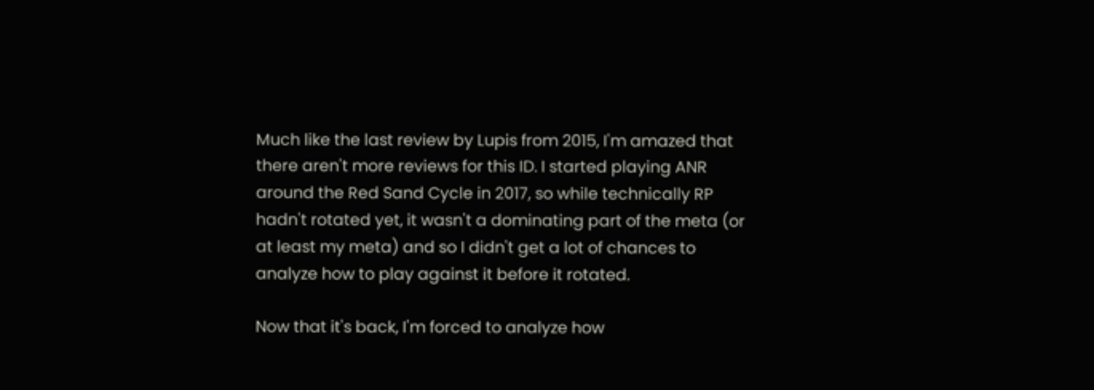Much like the last review by Lupis from 2015, I'm amazed that there aren't more reviews for this ID. I started playing ANR around the Red Sand Cycle in 2017, so while technically RP hadn't rotated yet, it wasn't a dominating part of the meta (or at least my meta) and so I didn't get a lot of chances to analyze how to play against it before it rotated.

Now that it's back, I'm forced to analyze how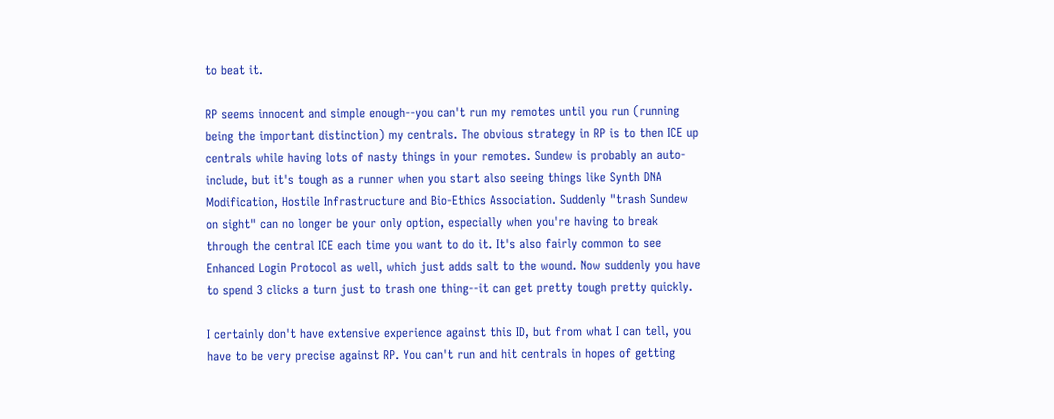to beat it.

RP seems innocent and simple enough--you can't run my remotes until you run (running being the important distinction) my centrals. The obvious strategy in RP is to then ICE up centrals while having lots of nasty things in your remotes. Sundew is probably an auto-include, but it's tough as a runner when you start also seeing things like Synth DNA Modification, Hostile Infrastructure and Bio-Ethics Association. Suddenly "trash Sundew on sight" can no longer be your only option, especially when you're having to break through the central ICE each time you want to do it. It's also fairly common to see Enhanced Login Protocol as well, which just adds salt to the wound. Now suddenly you have to spend 3 clicks a turn just to trash one thing--it can get pretty tough pretty quickly.

I certainly don't have extensive experience against this ID, but from what I can tell, you have to be very precise against RP. You can't run and hit centrals in hopes of getting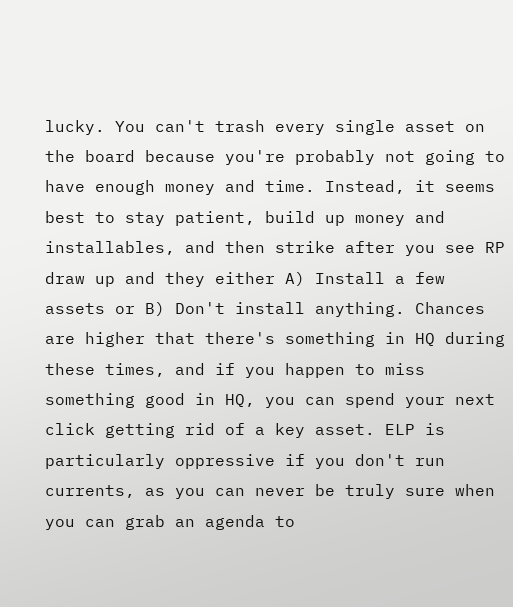lucky. You can't trash every single asset on the board because you're probably not going to have enough money and time. Instead, it seems best to stay patient, build up money and installables, and then strike after you see RP draw up and they either A) Install a few assets or B) Don't install anything. Chances are higher that there's something in HQ during these times, and if you happen to miss something good in HQ, you can spend your next click getting rid of a key asset. ELP is particularly oppressive if you don't run currents, as you can never be truly sure when you can grab an agenda to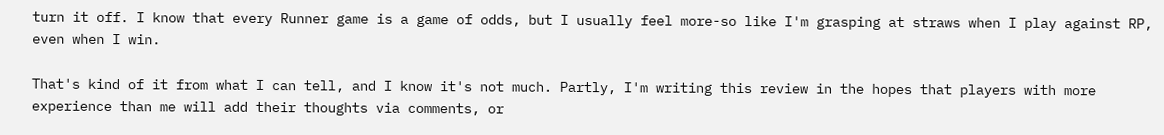turn it off. I know that every Runner game is a game of odds, but I usually feel more-so like I'm grasping at straws when I play against RP, even when I win.

That's kind of it from what I can tell, and I know it's not much. Partly, I'm writing this review in the hopes that players with more experience than me will add their thoughts via comments, or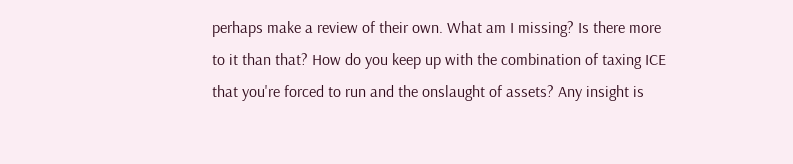perhaps make a review of their own. What am I missing? Is there more to it than that? How do you keep up with the combination of taxing ICE that you're forced to run and the onslaught of assets? Any insight is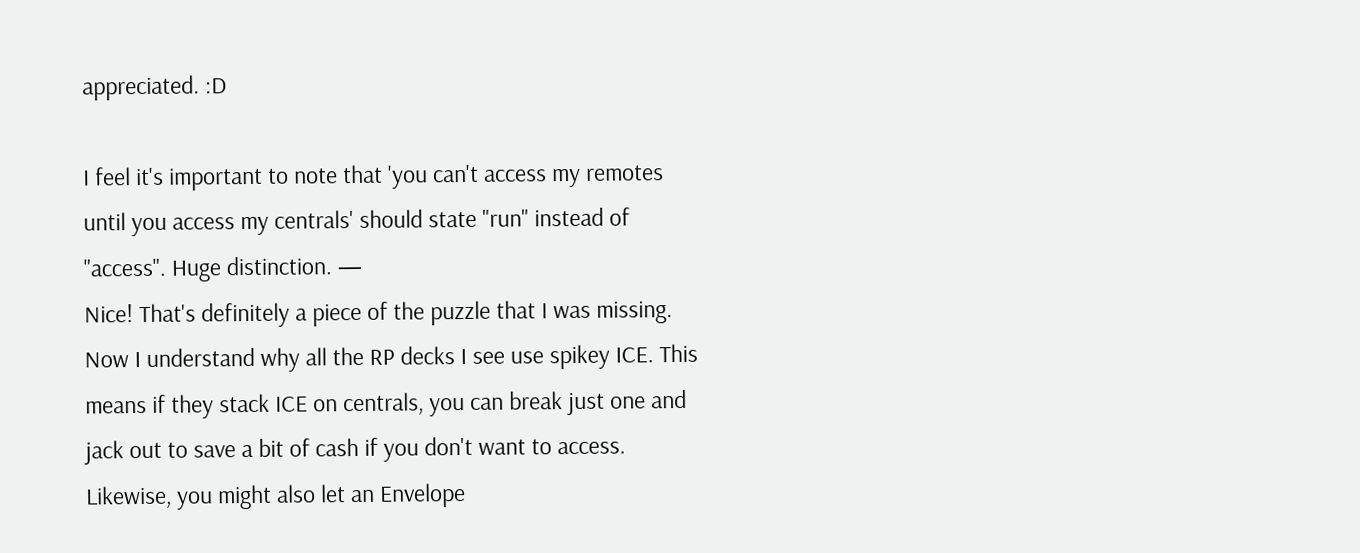appreciated. :D

I feel it's important to note that 'you can't access my remotes until you access my centrals' should state "run" instead of "access". Huge distinction. —
Nice! That's definitely a piece of the puzzle that I was missing. Now I understand why all the RP decks I see use spikey ICE. This means if they stack ICE on centrals, you can break just one and jack out to save a bit of cash if you don't want to access. Likewise, you might also let an Envelope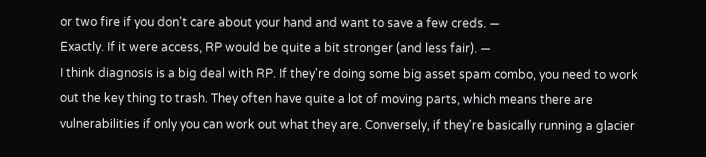or two fire if you don't care about your hand and want to save a few creds. —
Exactly. If it were access, RP would be quite a bit stronger (and less fair). —
I think diagnosis is a big deal with RP. If they're doing some big asset spam combo, you need to work out the key thing to trash. They often have quite a lot of moving parts, which means there are vulnerabilities if only you can work out what they are. Conversely, if they're basically running a glacier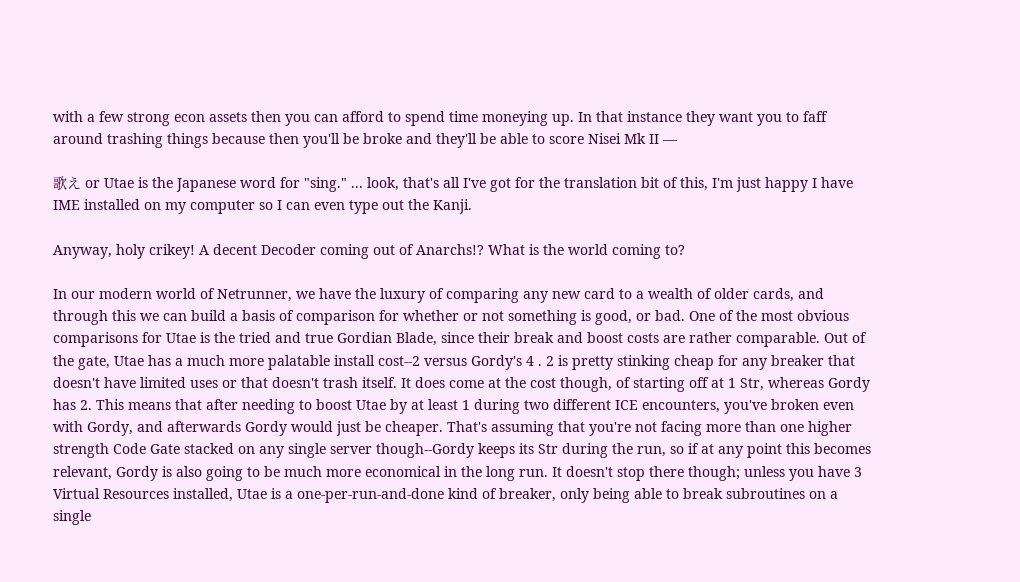with a few strong econ assets then you can afford to spend time moneying up. In that instance they want you to faff around trashing things because then you'll be broke and they'll be able to score Nisei Mk II —

歌え or Utae is the Japanese word for "sing." ... look, that's all I've got for the translation bit of this, I'm just happy I have IME installed on my computer so I can even type out the Kanji.

Anyway, holy crikey! A decent Decoder coming out of Anarchs!? What is the world coming to?

In our modern world of Netrunner, we have the luxury of comparing any new card to a wealth of older cards, and through this we can build a basis of comparison for whether or not something is good, or bad. One of the most obvious comparisons for Utae is the tried and true Gordian Blade, since their break and boost costs are rather comparable. Out of the gate, Utae has a much more palatable install cost--2 versus Gordy's 4 . 2 is pretty stinking cheap for any breaker that doesn't have limited uses or that doesn't trash itself. It does come at the cost though, of starting off at 1 Str, whereas Gordy has 2. This means that after needing to boost Utae by at least 1 during two different ICE encounters, you've broken even with Gordy, and afterwards Gordy would just be cheaper. That's assuming that you're not facing more than one higher strength Code Gate stacked on any single server though--Gordy keeps its Str during the run, so if at any point this becomes relevant, Gordy is also going to be much more economical in the long run. It doesn't stop there though; unless you have 3 Virtual Resources installed, Utae is a one-per-run-and-done kind of breaker, only being able to break subroutines on a single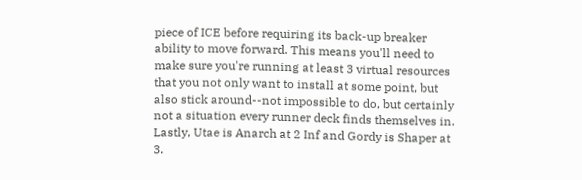piece of ICE before requiring its back-up breaker ability to move forward. This means you'll need to make sure you're running at least 3 virtual resources that you not only want to install at some point, but also stick around--not impossible to do, but certainly not a situation every runner deck finds themselves in. Lastly, Utae is Anarch at 2 Inf and Gordy is Shaper at 3.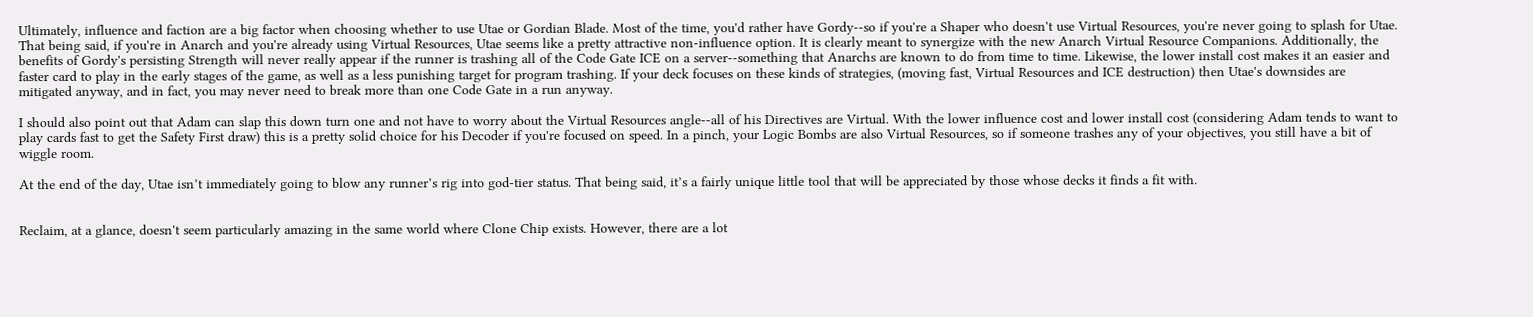Ultimately, influence and faction are a big factor when choosing whether to use Utae or Gordian Blade. Most of the time, you'd rather have Gordy--so if you're a Shaper who doesn't use Virtual Resources, you're never going to splash for Utae. That being said, if you're in Anarch and you're already using Virtual Resources, Utae seems like a pretty attractive non-influence option. It is clearly meant to synergize with the new Anarch Virtual Resource Companions. Additionally, the benefits of Gordy's persisting Strength will never really appear if the runner is trashing all of the Code Gate ICE on a server--something that Anarchs are known to do from time to time. Likewise, the lower install cost makes it an easier and faster card to play in the early stages of the game, as well as a less punishing target for program trashing. If your deck focuses on these kinds of strategies, (moving fast, Virtual Resources and ICE destruction) then Utae's downsides are mitigated anyway, and in fact, you may never need to break more than one Code Gate in a run anyway.

I should also point out that Adam can slap this down turn one and not have to worry about the Virtual Resources angle--all of his Directives are Virtual. With the lower influence cost and lower install cost (considering Adam tends to want to play cards fast to get the Safety First draw) this is a pretty solid choice for his Decoder if you're focused on speed. In a pinch, your Logic Bombs are also Virtual Resources, so if someone trashes any of your objectives, you still have a bit of wiggle room.

At the end of the day, Utae isn’t immediately going to blow any runner’s rig into god-tier status. That being said, it’s a fairly unique little tool that will be appreciated by those whose decks it finds a fit with.


Reclaim, at a glance, doesn't seem particularly amazing in the same world where Clone Chip exists. However, there are a lot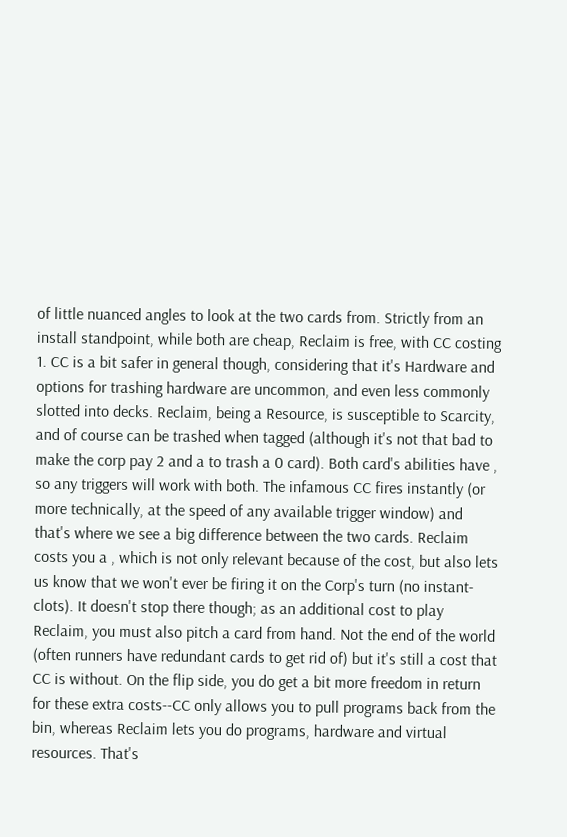of little nuanced angles to look at the two cards from. Strictly from an install standpoint, while both are cheap, Reclaim is free, with CC costing 1. CC is a bit safer in general though, considering that it's Hardware and options for trashing hardware are uncommon, and even less commonly slotted into decks. Reclaim, being a Resource, is susceptible to Scarcity, and of course can be trashed when tagged (although it's not that bad to make the corp pay 2 and a to trash a 0 card). Both card's abilities have , so any triggers will work with both. The infamous CC fires instantly (or more technically, at the speed of any available trigger window) and that's where we see a big difference between the two cards. Reclaim costs you a , which is not only relevant because of the cost, but also lets us know that we won't ever be firing it on the Corp's turn (no instant-clots). It doesn't stop there though; as an additional cost to play Reclaim, you must also pitch a card from hand. Not the end of the world (often runners have redundant cards to get rid of) but it's still a cost that CC is without. On the flip side, you do get a bit more freedom in return for these extra costs--CC only allows you to pull programs back from the bin, whereas Reclaim lets you do programs, hardware and virtual resources. That's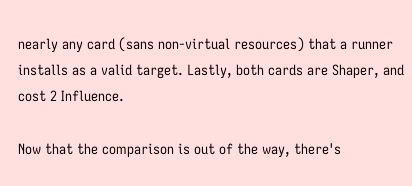nearly any card (sans non-virtual resources) that a runner installs as a valid target. Lastly, both cards are Shaper, and cost 2 Influence.

Now that the comparison is out of the way, there's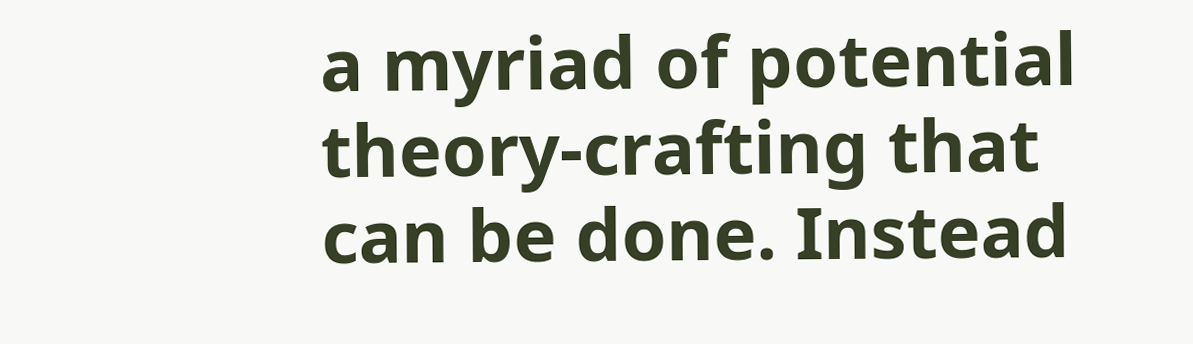a myriad of potential theory-crafting that can be done. Instead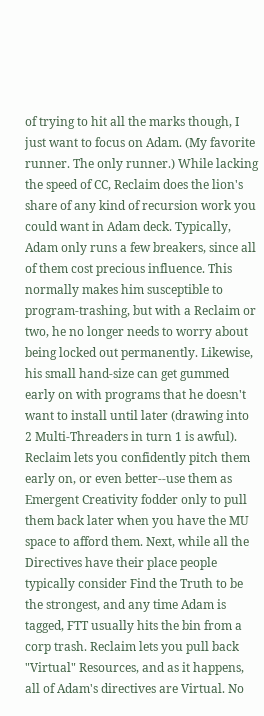of trying to hit all the marks though, I just want to focus on Adam. (My favorite runner. The only runner.) While lacking the speed of CC, Reclaim does the lion's share of any kind of recursion work you could want in Adam deck. Typically, Adam only runs a few breakers, since all of them cost precious influence. This normally makes him susceptible to program-trashing, but with a Reclaim or two, he no longer needs to worry about being locked out permanently. Likewise, his small hand-size can get gummed early on with programs that he doesn't want to install until later (drawing into 2 Multi-Threaders in turn 1 is awful). Reclaim lets you confidently pitch them early on, or even better--use them as Emergent Creativity fodder only to pull them back later when you have the MU space to afford them. Next, while all the Directives have their place people typically consider Find the Truth to be the strongest, and any time Adam is tagged, FTT usually hits the bin from a corp trash. Reclaim lets you pull back "Virtual" Resources, and as it happens, all of Adam's directives are Virtual. No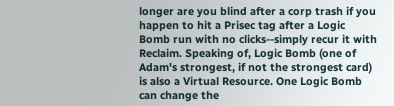longer are you blind after a corp trash if you happen to hit a Prisec tag after a Logic Bomb run with no clicks--simply recur it with Reclaim. Speaking of, Logic Bomb (one of Adam's strongest, if not the strongest card) is also a Virtual Resource. One Logic Bomb can change the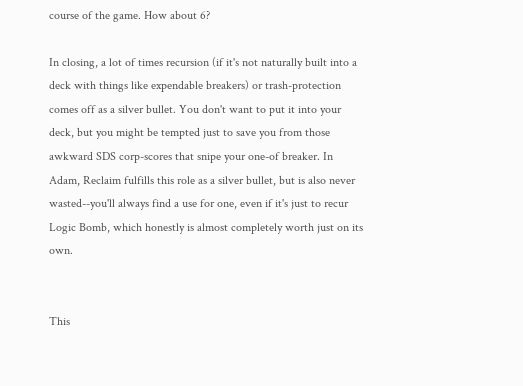course of the game. How about 6?

In closing, a lot of times recursion (if it's not naturally built into a deck with things like expendable breakers) or trash-protection comes off as a silver bullet. You don't want to put it into your deck, but you might be tempted just to save you from those awkward SDS corp-scores that snipe your one-of breaker. In Adam, Reclaim fulfills this role as a silver bullet, but is also never wasted--you'll always find a use for one, even if it's just to recur Logic Bomb, which honestly is almost completely worth just on its own.


This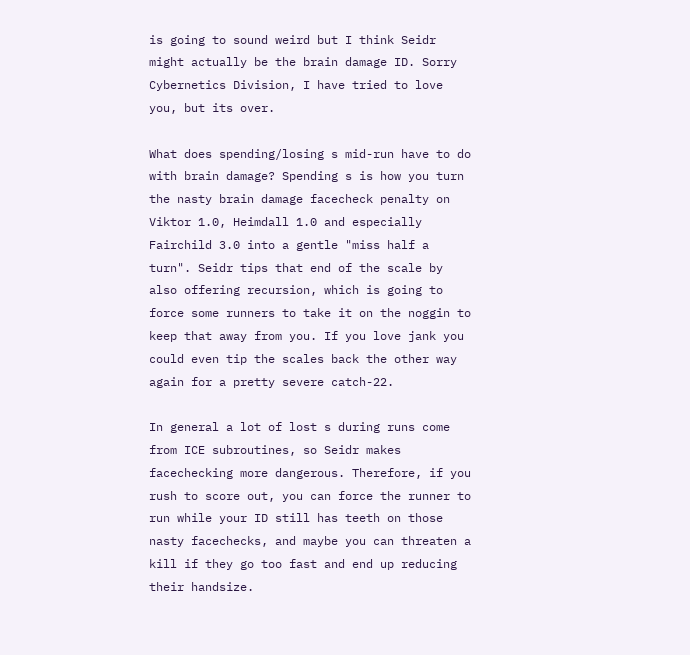is going to sound weird but I think Seidr might actually be the brain damage ID. Sorry Cybernetics Division, I have tried to love you, but its over.

What does spending/losing s mid-run have to do with brain damage? Spending s is how you turn the nasty brain damage facecheck penalty on Viktor 1.0, Heimdall 1.0 and especially Fairchild 3.0 into a gentle "miss half a turn". Seidr tips that end of the scale by also offering recursion, which is going to force some runners to take it on the noggin to keep that away from you. If you love jank you could even tip the scales back the other way again for a pretty severe catch-22.

In general a lot of lost s during runs come from ICE subroutines, so Seidr makes facechecking more dangerous. Therefore, if you rush to score out, you can force the runner to run while your ID still has teeth on those nasty facechecks, and maybe you can threaten a kill if they go too fast and end up reducing their handsize.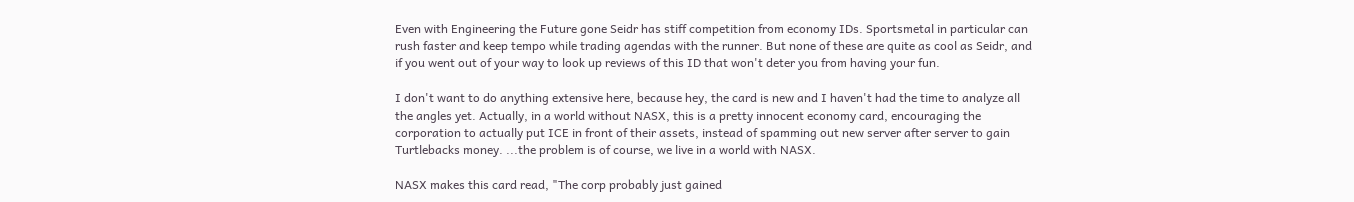Even with Engineering the Future gone Seidr has stiff competition from economy IDs. Sportsmetal in particular can rush faster and keep tempo while trading agendas with the runner. But none of these are quite as cool as Seidr, and if you went out of your way to look up reviews of this ID that won't deter you from having your fun.

I don't want to do anything extensive here, because hey, the card is new and I haven't had the time to analyze all the angles yet. Actually, in a world without NASX, this is a pretty innocent economy card, encouraging the corporation to actually put ICE in front of their assets, instead of spamming out new server after server to gain Turtlebacks money. ...the problem is of course, we live in a world with NASX.

NASX makes this card read, "The corp probably just gained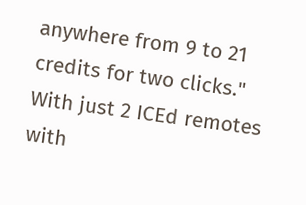anywhere from 9 to 21 credits for two clicks." With just 2 ICEd remotes with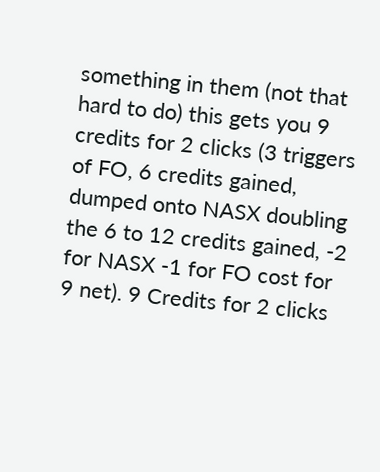something in them (not that hard to do) this gets you 9 credits for 2 clicks (3 triggers of FO, 6 credits gained, dumped onto NASX doubling the 6 to 12 credits gained, -2 for NASX -1 for FO cost for 9 net). 9 Credits for 2 clicks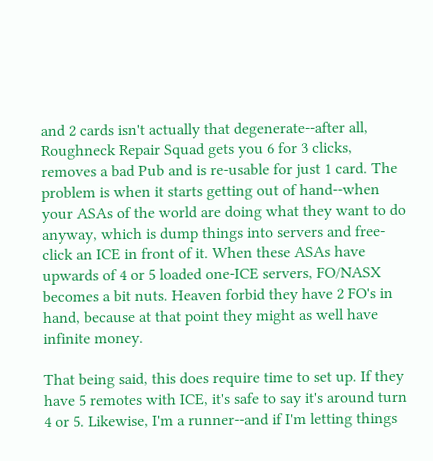and 2 cards isn't actually that degenerate--after all, Roughneck Repair Squad gets you 6 for 3 clicks, removes a bad Pub and is re-usable for just 1 card. The problem is when it starts getting out of hand--when your ASAs of the world are doing what they want to do anyway, which is dump things into servers and free-click an ICE in front of it. When these ASAs have upwards of 4 or 5 loaded one-ICE servers, FO/NASX becomes a bit nuts. Heaven forbid they have 2 FO's in hand, because at that point they might as well have infinite money.

That being said, this does require time to set up. If they have 5 remotes with ICE, it's safe to say it's around turn 4 or 5. Likewise, I'm a runner--and if I'm letting things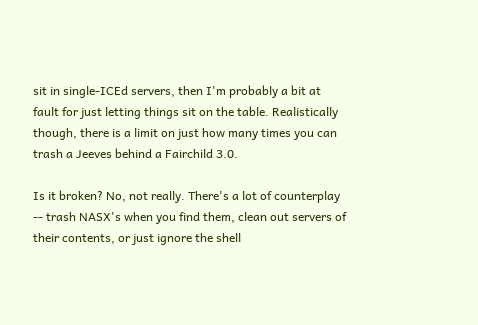sit in single-ICEd servers, then I'm probably a bit at fault for just letting things sit on the table. Realistically though, there is a limit on just how many times you can trash a Jeeves behind a Fairchild 3.0.

Is it broken? No, not really. There's a lot of counterplay -- trash NASX's when you find them, clean out servers of their contents, or just ignore the shell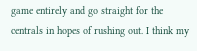game entirely and go straight for the centrals in hopes of rushing out. I think my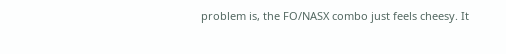problem is, the FO/NASX combo just feels cheesy. It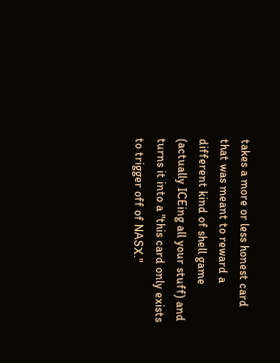takes a more or less honest card that was meant to reward a different kind of shell game (actually ICEing all your stuff) and turns it into a "this card only exists to trigger off of NASX."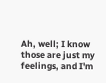Ah, well; I know those are just my feelings, and I'm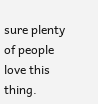sure plenty of people love this thing.